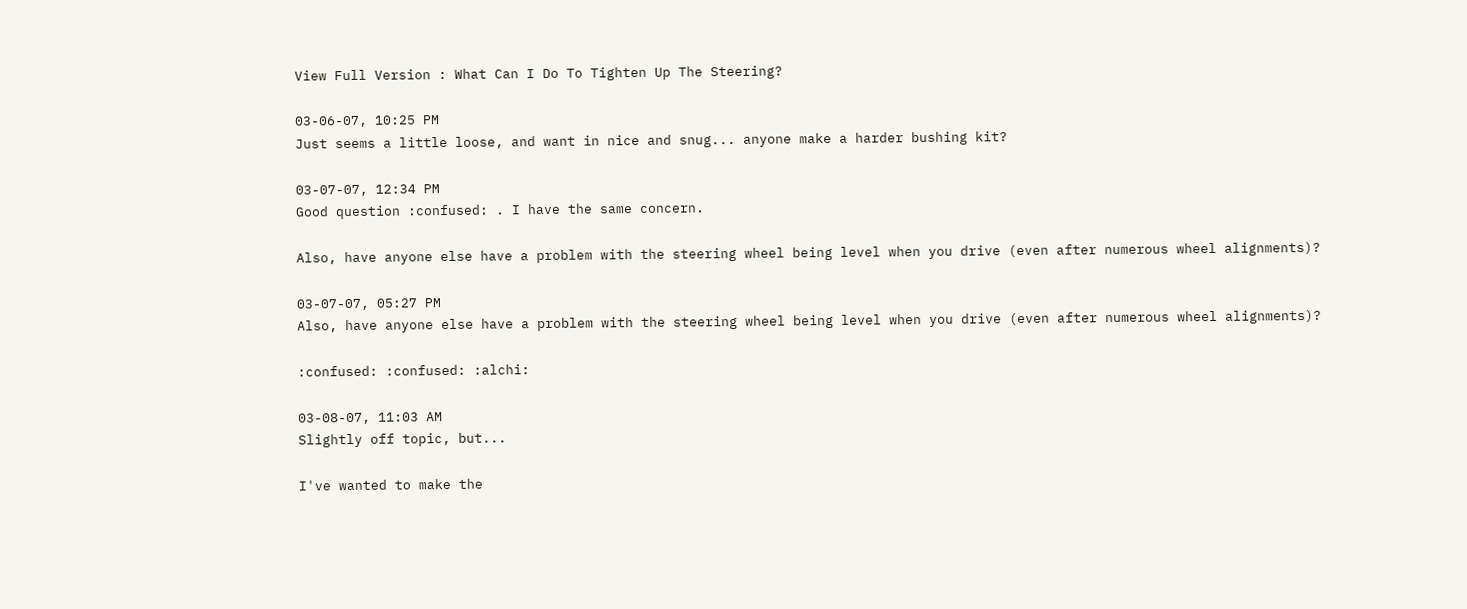View Full Version : What Can I Do To Tighten Up The Steering?

03-06-07, 10:25 PM
Just seems a little loose, and want in nice and snug... anyone make a harder bushing kit?

03-07-07, 12:34 PM
Good question :confused: . I have the same concern.

Also, have anyone else have a problem with the steering wheel being level when you drive (even after numerous wheel alignments)?

03-07-07, 05:27 PM
Also, have anyone else have a problem with the steering wheel being level when you drive (even after numerous wheel alignments)?

:confused: :confused: :alchi:

03-08-07, 11:03 AM
Slightly off topic, but...

I've wanted to make the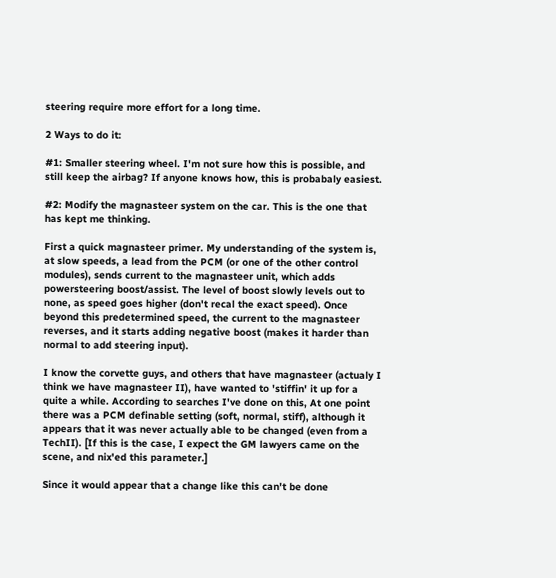steering require more effort for a long time.

2 Ways to do it:

#1: Smaller steering wheel. I'm not sure how this is possible, and still keep the airbag? If anyone knows how, this is probabaly easiest.

#2: Modify the magnasteer system on the car. This is the one that has kept me thinking.

First a quick magnasteer primer. My understanding of the system is, at slow speeds, a lead from the PCM (or one of the other control modules), sends current to the magnasteer unit, which adds powersteering boost/assist. The level of boost slowly levels out to none, as speed goes higher (don't recal the exact speed). Once beyond this predetermined speed, the current to the magnasteer reverses, and it starts adding negative boost (makes it harder than normal to add steering input).

I know the corvette guys, and others that have magnasteer (actualy I think we have magnasteer II), have wanted to 'stiffin' it up for a quite a while. According to searches I've done on this, At one point there was a PCM definable setting (soft, normal, stiff), although it appears that it was never actually able to be changed (even from a TechII). [If this is the case, I expect the GM lawyers came on the scene, and nix'ed this parameter.]

Since it would appear that a change like this can't be done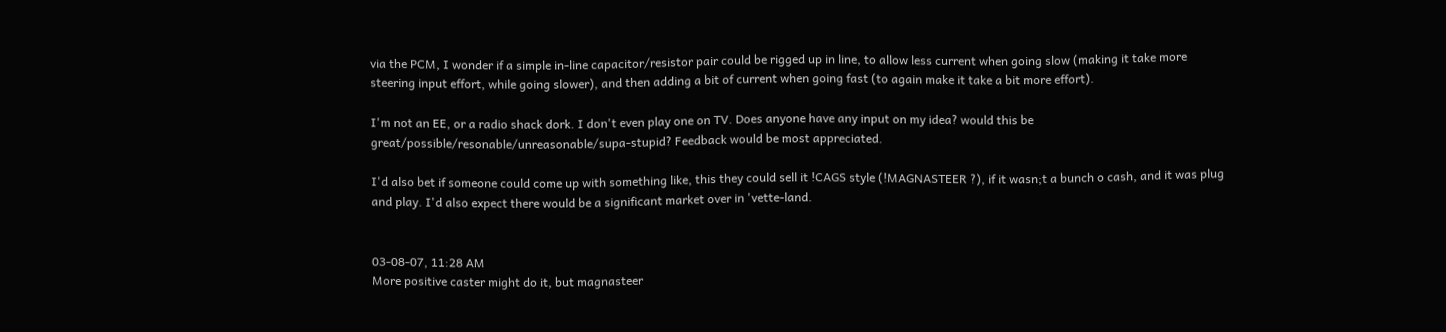via the PCM, I wonder if a simple in-line capacitor/resistor pair could be rigged up in line, to allow less current when going slow (making it take more steering input effort, while going slower), and then adding a bit of current when going fast (to again make it take a bit more effort).

I'm not an EE, or a radio shack dork. I don't even play one on TV. Does anyone have any input on my idea? would this be great/possible/resonable/unreasonable/supa-stupid? Feedback would be most appreciated.

I'd also bet if someone could come up with something like, this they could sell it !CAGS style (!MAGNASTEER ?), if it wasn;t a bunch o cash, and it was plug and play. I'd also expect there would be a significant market over in 'vette-land.


03-08-07, 11:28 AM
More positive caster might do it, but magnasteer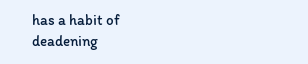has a habit of deadening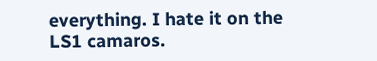everything. I hate it on the LS1 camaros.